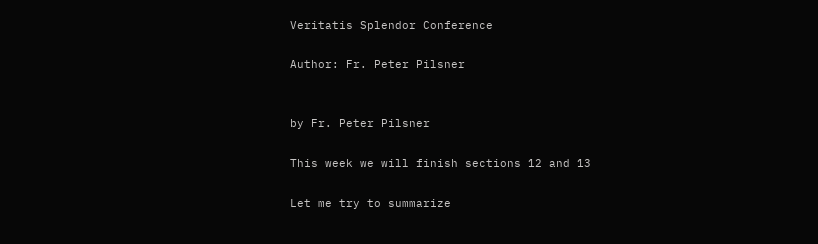Veritatis Splendor Conference

Author: Fr. Peter Pilsner


by Fr. Peter Pilsner

This week we will finish sections 12 and 13

Let me try to summarize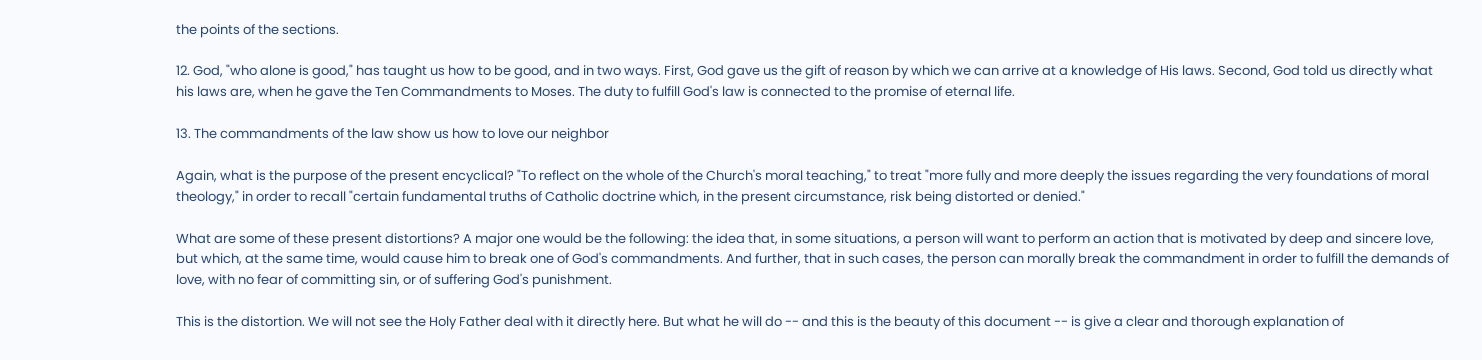the points of the sections.

12. God, "who alone is good," has taught us how to be good, and in two ways. First, God gave us the gift of reason by which we can arrive at a knowledge of His laws. Second, God told us directly what his laws are, when he gave the Ten Commandments to Moses. The duty to fulfill God's law is connected to the promise of eternal life.

13. The commandments of the law show us how to love our neighbor

Again, what is the purpose of the present encyclical? "To reflect on the whole of the Church's moral teaching," to treat "more fully and more deeply the issues regarding the very foundations of moral theology," in order to recall "certain fundamental truths of Catholic doctrine which, in the present circumstance, risk being distorted or denied."

What are some of these present distortions? A major one would be the following: the idea that, in some situations, a person will want to perform an action that is motivated by deep and sincere love, but which, at the same time, would cause him to break one of God's commandments. And further, that in such cases, the person can morally break the commandment in order to fulfill the demands of love, with no fear of committing sin, or of suffering God's punishment.

This is the distortion. We will not see the Holy Father deal with it directly here. But what he will do -- and this is the beauty of this document -- is give a clear and thorough explanation of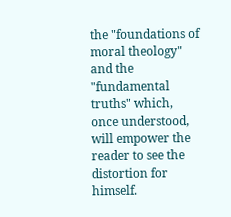the "foundations of moral theology" and the "fundamental truths" which, once understood, will empower the reader to see the distortion for himself.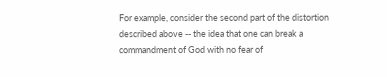For example, consider the second part of the distortion described above -- the idea that one can break a commandment of God with no fear of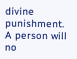divine punishment. A person will no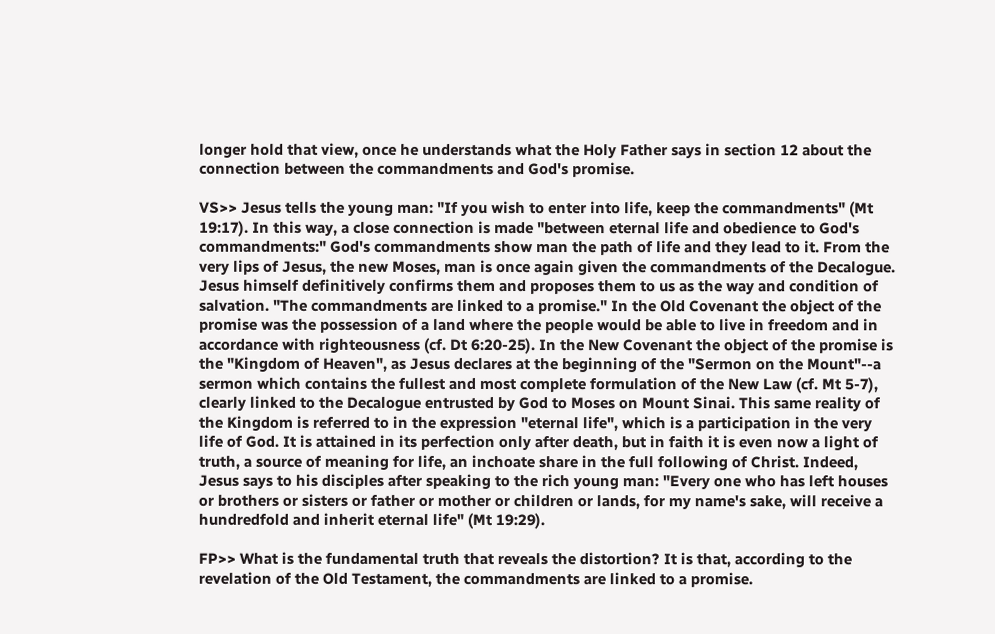longer hold that view, once he understands what the Holy Father says in section 12 about the connection between the commandments and God's promise.

VS>> Jesus tells the young man: "If you wish to enter into life, keep the commandments" (Mt 19:17). In this way, a close connection is made "between eternal life and obedience to God's commandments:" God's commandments show man the path of life and they lead to it. From the very lips of Jesus, the new Moses, man is once again given the commandments of the Decalogue. Jesus himself definitively confirms them and proposes them to us as the way and condition of salvation. "The commandments are linked to a promise." In the Old Covenant the object of the promise was the possession of a land where the people would be able to live in freedom and in accordance with righteousness (cf. Dt 6:20-25). In the New Covenant the object of the promise is the "Kingdom of Heaven", as Jesus declares at the beginning of the "Sermon on the Mount"--a sermon which contains the fullest and most complete formulation of the New Law (cf. Mt 5-7), clearly linked to the Decalogue entrusted by God to Moses on Mount Sinai. This same reality of the Kingdom is referred to in the expression "eternal life", which is a participation in the very life of God. It is attained in its perfection only after death, but in faith it is even now a light of truth, a source of meaning for life, an inchoate share in the full following of Christ. Indeed, Jesus says to his disciples after speaking to the rich young man: "Every one who has left houses or brothers or sisters or father or mother or children or lands, for my name's sake, will receive a hundredfold and inherit eternal life" (Mt 19:29).

FP>> What is the fundamental truth that reveals the distortion? It is that, according to the revelation of the Old Testament, the commandments are linked to a promise.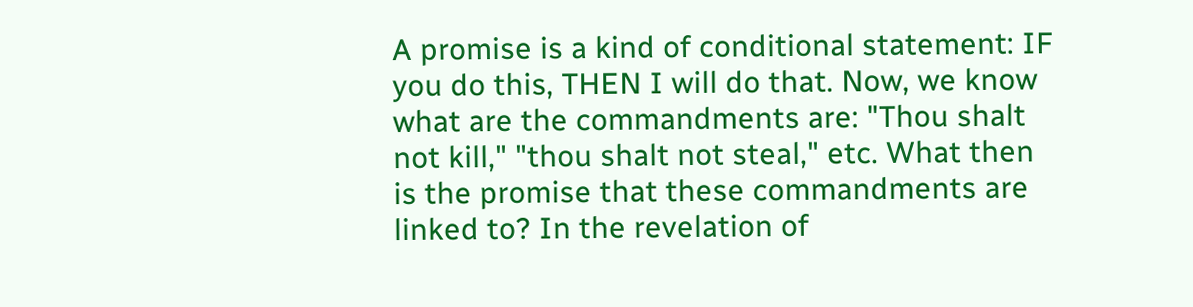A promise is a kind of conditional statement: IF you do this, THEN I will do that. Now, we know what are the commandments are: "Thou shalt not kill," "thou shalt not steal," etc. What then is the promise that these commandments are linked to? In the revelation of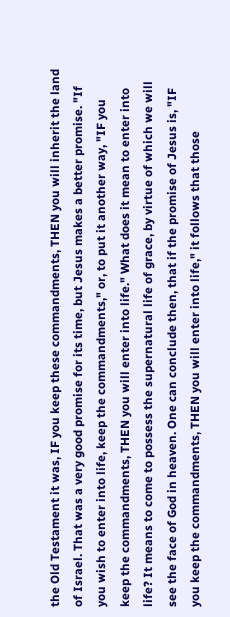the Old Testament it was, IF you keep these commandments, THEN you will inherit the land of Israel. That was a very good promise for its time, but Jesus makes a better promise. "If you wish to enter into life, keep the commandments," or, to put it another way, "IF you keep the commandments, THEN you will enter into life." What does it mean to enter into life? It means to come to possess the supernatural life of grace, by virtue of which we will see the face of God in heaven. One can conclude then, that if the promise of Jesus is, "IF you keep the commandments, THEN you will enter into life," it follows that those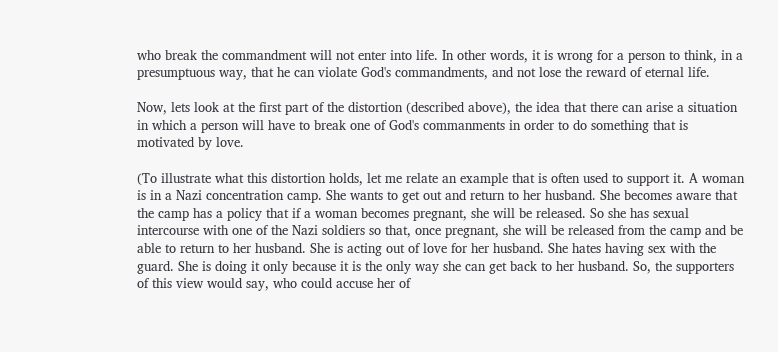who break the commandment will not enter into life. In other words, it is wrong for a person to think, in a presumptuous way, that he can violate God's commandments, and not lose the reward of eternal life.

Now, lets look at the first part of the distortion (described above), the idea that there can arise a situation in which a person will have to break one of God's commanments in order to do something that is motivated by love.

(To illustrate what this distortion holds, let me relate an example that is often used to support it. A woman is in a Nazi concentration camp. She wants to get out and return to her husband. She becomes aware that the camp has a policy that if a woman becomes pregnant, she will be released. So she has sexual intercourse with one of the Nazi soldiers so that, once pregnant, she will be released from the camp and be able to return to her husband. She is acting out of love for her husband. She hates having sex with the guard. She is doing it only because it is the only way she can get back to her husband. So, the supporters of this view would say, who could accuse her of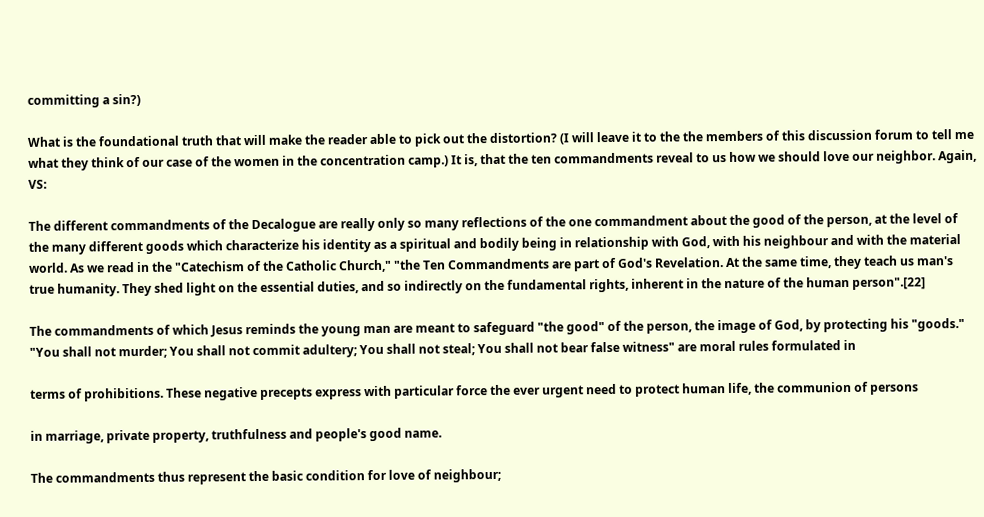committing a sin?)

What is the foundational truth that will make the reader able to pick out the distortion? (I will leave it to the the members of this discussion forum to tell me what they think of our case of the women in the concentration camp.) It is, that the ten commandments reveal to us how we should love our neighbor. Again, VS:

The different commandments of the Decalogue are really only so many reflections of the one commandment about the good of the person, at the level of the many different goods which characterize his identity as a spiritual and bodily being in relationship with God, with his neighbour and with the material world. As we read in the "Catechism of the Catholic Church," "the Ten Commandments are part of God's Revelation. At the same time, they teach us man's true humanity. They shed light on the essential duties, and so indirectly on the fundamental rights, inherent in the nature of the human person".[22]

The commandments of which Jesus reminds the young man are meant to safeguard "the good" of the person, the image of God, by protecting his "goods." "You shall not murder; You shall not commit adultery; You shall not steal; You shall not bear false witness" are moral rules formulated in

terms of prohibitions. These negative precepts express with particular force the ever urgent need to protect human life, the communion of persons

in marriage, private property, truthfulness and people's good name.

The commandments thus represent the basic condition for love of neighbour;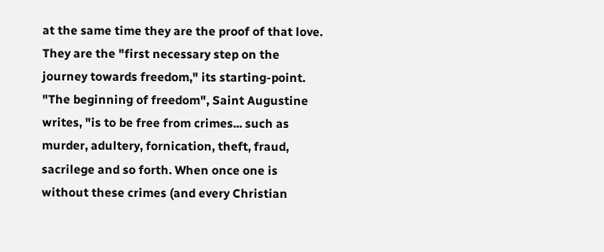at the same time they are the proof of that love. They are the "first necessary step on the journey towards freedom," its starting-point. "The beginning of freedom", Saint Augustine writes, "is to be free from crimes... such as murder, adultery, fornication, theft, fraud, sacrilege and so forth. When once one is without these crimes (and every Christian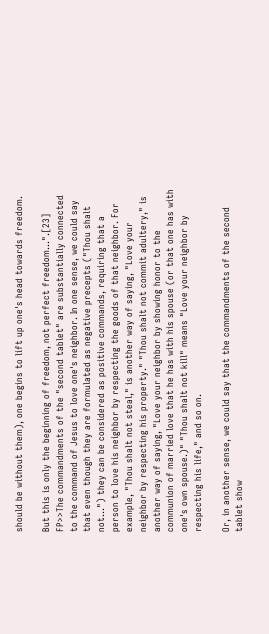should be without them), one begins to lift up one's head towards freedom.

But this is only the beginning of freedom, not perfect freedom...".[23] FP>>The commandments of the "second tablet" are substantially connected to the command of Jesus to love one's neighbor. In one sense, we could say that even though they are formulated as negative precepts ("Thou shalt not...") they can be considered as positive commands, requiring that a person to love his neighbor by respecting the goods of that neighbor. For example, "Thou shalt not steal," is another way of saying, "Love your neighbor by respecting his property." "Thou shalt not commit adultery," is another way of saying, "Love your neighbor by showing honor to the communion of married love that he has with his spouse (or that one has with one's own spouse.)" "Thou shalt not kill" means "Love your neighbor by respecting his life," and so on.

Or, in another sense, we could say that the commandments of the second tablet show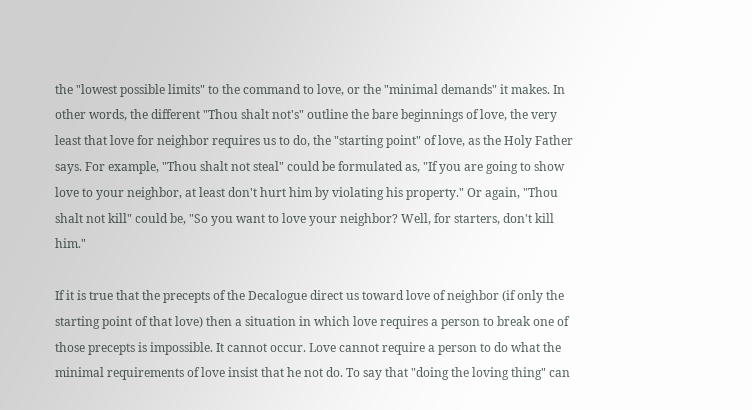the "lowest possible limits" to the command to love, or the "minimal demands" it makes. In other words, the different "Thou shalt not's" outline the bare beginnings of love, the very least that love for neighbor requires us to do, the "starting point" of love, as the Holy Father says. For example, "Thou shalt not steal" could be formulated as, "If you are going to show love to your neighbor, at least don't hurt him by violating his property." Or again, "Thou shalt not kill" could be, "So you want to love your neighbor? Well, for starters, don't kill him."

If it is true that the precepts of the Decalogue direct us toward love of neighbor (if only the starting point of that love) then a situation in which love requires a person to break one of those precepts is impossible. It cannot occur. Love cannot require a person to do what the minimal requirements of love insist that he not do. To say that "doing the loving thing" can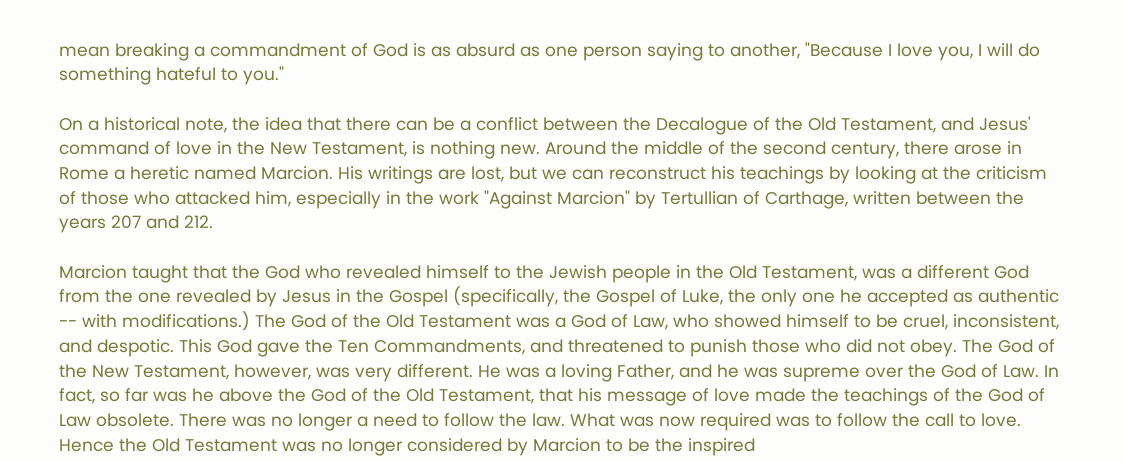mean breaking a commandment of God is as absurd as one person saying to another, "Because I love you, I will do something hateful to you."

On a historical note, the idea that there can be a conflict between the Decalogue of the Old Testament, and Jesus' command of love in the New Testament, is nothing new. Around the middle of the second century, there arose in Rome a heretic named Marcion. His writings are lost, but we can reconstruct his teachings by looking at the criticism of those who attacked him, especially in the work "Against Marcion" by Tertullian of Carthage, written between the years 207 and 212.

Marcion taught that the God who revealed himself to the Jewish people in the Old Testament, was a different God from the one revealed by Jesus in the Gospel (specifically, the Gospel of Luke, the only one he accepted as authentic -- with modifications.) The God of the Old Testament was a God of Law, who showed himself to be cruel, inconsistent, and despotic. This God gave the Ten Commandments, and threatened to punish those who did not obey. The God of the New Testament, however, was very different. He was a loving Father, and he was supreme over the God of Law. In fact, so far was he above the God of the Old Testament, that his message of love made the teachings of the God of Law obsolete. There was no longer a need to follow the law. What was now required was to follow the call to love. Hence the Old Testament was no longer considered by Marcion to be the inspired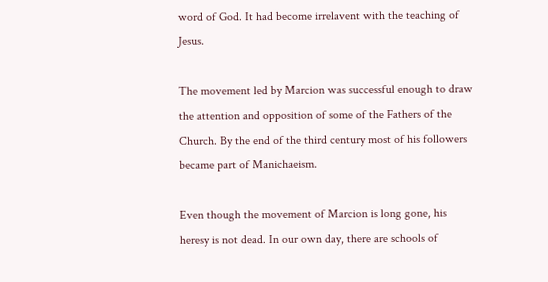word of God. It had become irrelavent with the teaching of Jesus.

The movement led by Marcion was successful enough to draw the attention and opposition of some of the Fathers of the Church. By the end of the third century most of his followers became part of Manichaeism.

Even though the movement of Marcion is long gone, his heresy is not dead. In our own day, there are schools of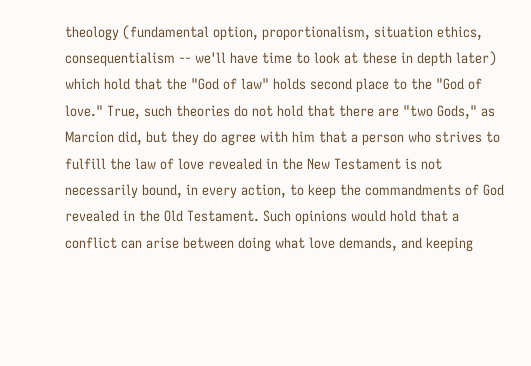theology (fundamental option, proportionalism, situation ethics, consequentialism -- we'll have time to look at these in depth later) which hold that the "God of law" holds second place to the "God of love." True, such theories do not hold that there are "two Gods," as Marcion did, but they do agree with him that a person who strives to fulfill the law of love revealed in the New Testament is not necessarily bound, in every action, to keep the commandments of God revealed in the Old Testament. Such opinions would hold that a conflict can arise between doing what love demands, and keeping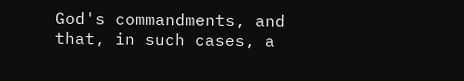God's commandments, and that, in such cases, a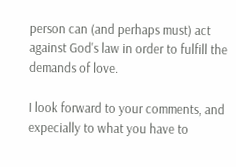person can (and perhaps must) act against God's law in order to fulfill the demands of love.

I look forward to your comments, and expecially to what you have to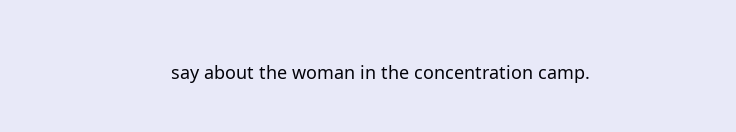say about the woman in the concentration camp.